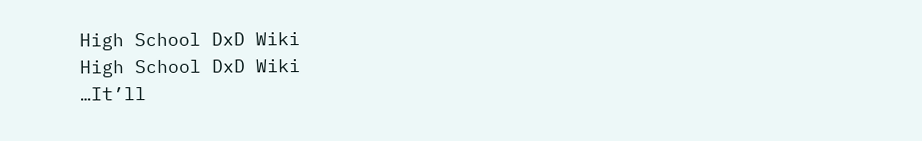High School DxD Wiki
High School DxD Wiki
…It’ll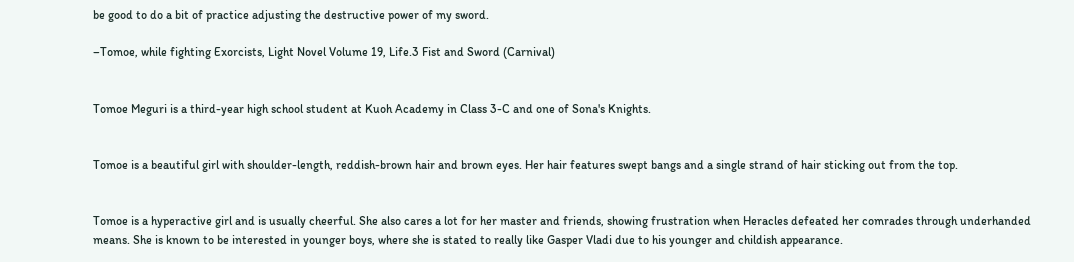be good to do a bit of practice adjusting the destructive power of my sword.

–Tomoe, while fighting Exorcists, Light Novel Volume 19, Life.3 Fist and Sword (Carnival)


Tomoe Meguri is a third-year high school student at Kuoh Academy in Class 3-C and one of Sona's Knights.


Tomoe is a beautiful girl with shoulder-length, reddish-brown hair and brown eyes. Her hair features swept bangs and a single strand of hair sticking out from the top.


Tomoe is a hyperactive girl and is usually cheerful. She also cares a lot for her master and friends, showing frustration when Heracles defeated her comrades through underhanded means. She is known to be interested in younger boys, where she is stated to really like Gasper Vladi due to his younger and childish appearance.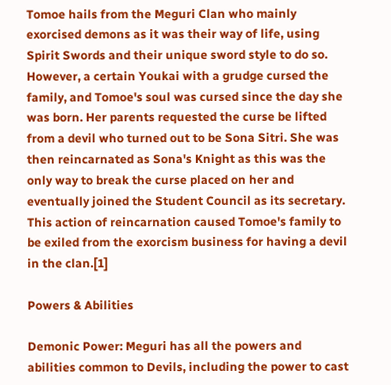Tomoe hails from the Meguri Clan who mainly exorcised demons as it was their way of life, using Spirit Swords and their unique sword style to do so. However, a certain Youkai with a grudge cursed the family, and Tomoe's soul was cursed since the day she was born. Her parents requested the curse be lifted from a devil who turned out to be Sona Sitri. She was then reincarnated as Sona's Knight as this was the only way to break the curse placed on her and eventually joined the Student Council as its secretary. This action of reincarnation caused Tomoe's family to be exiled from the exorcism business for having a devil in the clan.[1]

Powers & Abilities

Demonic Power: Meguri has all the powers and abilities common to Devils, including the power to cast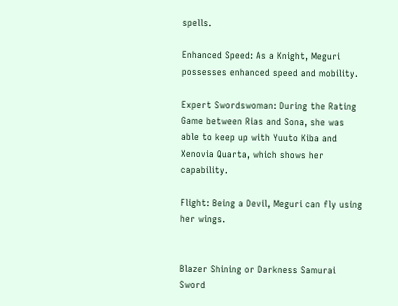spells.

Enhanced Speed: As a Knight, Meguri possesses enhanced speed and mobility.

Expert Swordswoman: During the Rating Game between Rias and Sona, she was able to keep up with Yuuto Kiba and Xenovia Quarta, which shows her capability.

Flight: Being a Devil, Meguri can fly using her wings.


Blazer Shining or Darkness Samurai Sword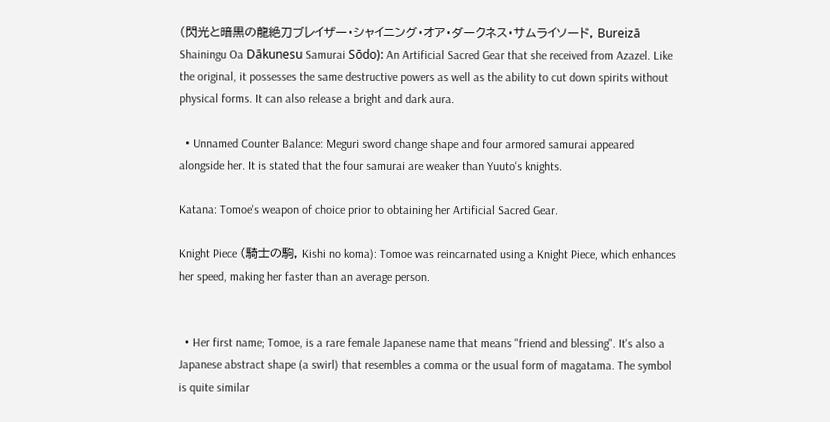(閃光と暗黒の龍絶刀ブレイザー・シャイニング・オア・ダークネス・サムライソード, Bureizā Shainingu Oa Dākunesu Samurai Sōdo): An Artificial Sacred Gear that she received from Azazel. Like the original, it possesses the same destructive powers as well as the ability to cut down spirits without physical forms. It can also release a bright and dark aura.

  • Unnamed Counter Balance: Meguri sword change shape and four armored samurai appeared alongside her. It is stated that the four samurai are weaker than Yuuto's knights.

Katana: Tomoe's weapon of choice prior to obtaining her Artificial Sacred Gear.

Knight Piece (騎士の駒, Kishi no koma): Tomoe was reincarnated using a Knight Piece, which enhances her speed, making her faster than an average person.


  • Her first name; Tomoe, is a rare female Japanese name that means "friend and blessing". It's also a Japanese abstract shape (a swirl) that resembles a comma or the usual form of magatama. The symbol is quite similar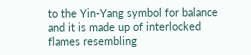to the Yin-Yang symbol for balance and it is made up of interlocked flames resembling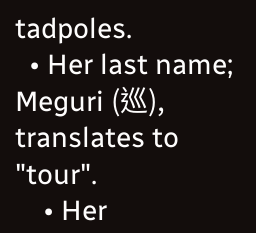tadpoles.
  • Her last name; Meguri (巡), translates to "tour".
    • Her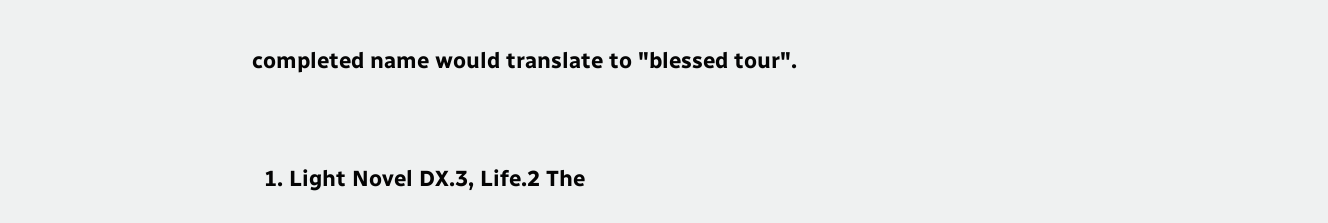completed name would translate to "blessed tour".


  1. Light Novel DX.3, Life.2 The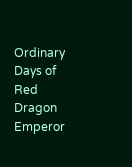Ordinary Days of Red Dragon Emperor